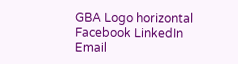GBA Logo horizontal Facebook LinkedIn Email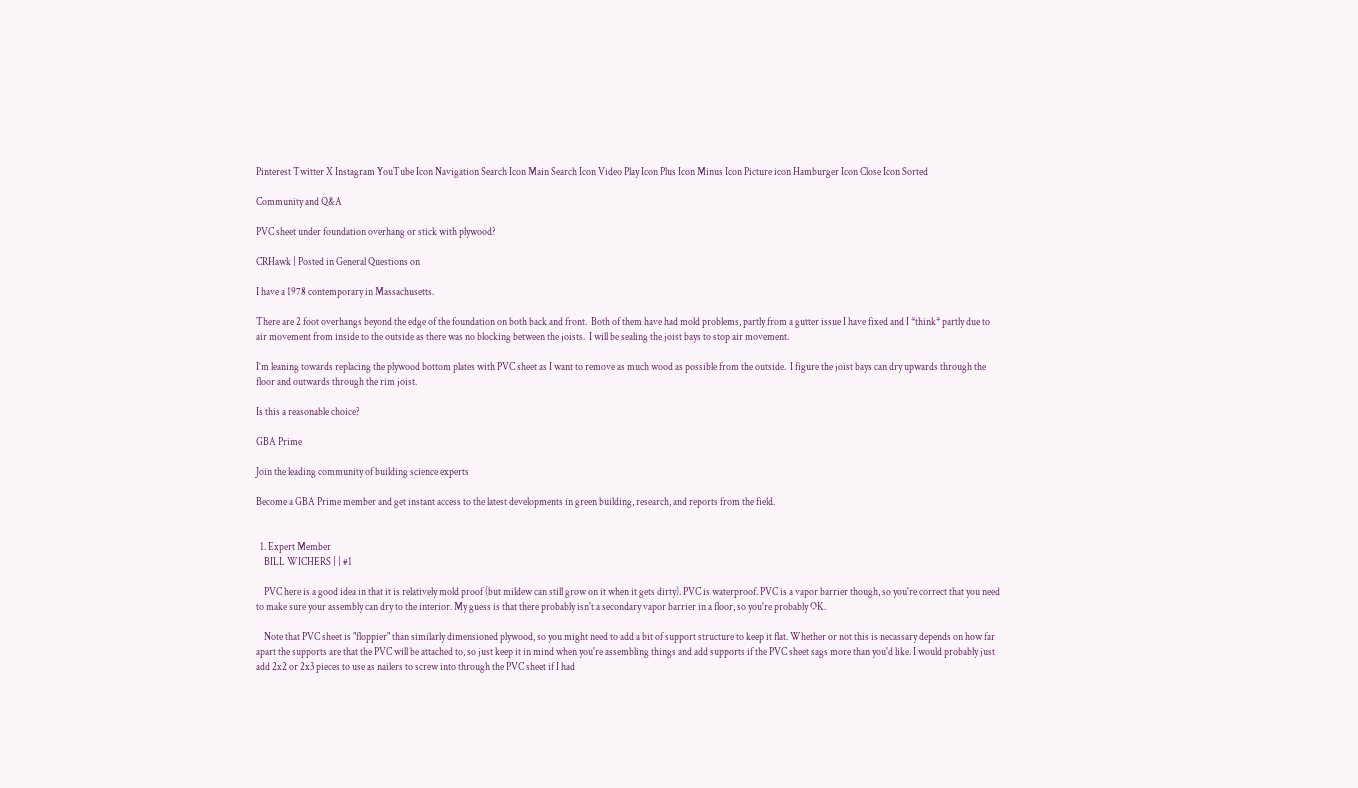Pinterest Twitter X Instagram YouTube Icon Navigation Search Icon Main Search Icon Video Play Icon Plus Icon Minus Icon Picture icon Hamburger Icon Close Icon Sorted

Community and Q&A

PVC sheet under foundation overhang or stick with plywood?

CRHawk | Posted in General Questions on

I have a 1978 contemporary in Massachusetts.

There are 2 foot overhangs beyond the edge of the foundation on both back and front.  Both of them have had mold problems, partly from a gutter issue I have fixed and I *think* partly due to air movement from inside to the outside as there was no blocking between the joists.  I will be sealing the joist bays to stop air movement.

I’m leaning towards replacing the plywood bottom plates with PVC sheet as I want to remove as much wood as possible from the outside.  I figure the joist bays can dry upwards through the floor and outwards through the rim joist.

Is this a reasonable choice?

GBA Prime

Join the leading community of building science experts

Become a GBA Prime member and get instant access to the latest developments in green building, research, and reports from the field.


  1. Expert Member
    BILL WICHERS | | #1

    PVC here is a good idea in that it is relatively mold proof (but mildew can still grow on it when it gets dirty). PVC is waterproof. PVC is a vapor barrier though, so you're correct that you need to make sure your assembly can dry to the interior. My guess is that there probably isn't a secondary vapor barrier in a floor, so you're probably OK.

    Note that PVC sheet is "floppier" than similarly dimensioned plywood, so you might need to add a bit of support structure to keep it flat. Whether or not this is necassary depends on how far apart the supports are that the PVC will be attached to, so just keep it in mind when you're assembling things and add supports if the PVC sheet sags more than you'd like. I would probably just add 2x2 or 2x3 pieces to use as nailers to screw into through the PVC sheet if I had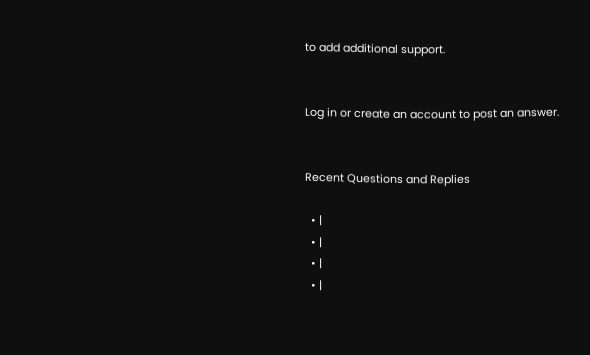to add additional support.


Log in or create an account to post an answer.


Recent Questions and Replies

  • |
  • |
  • |
  • |